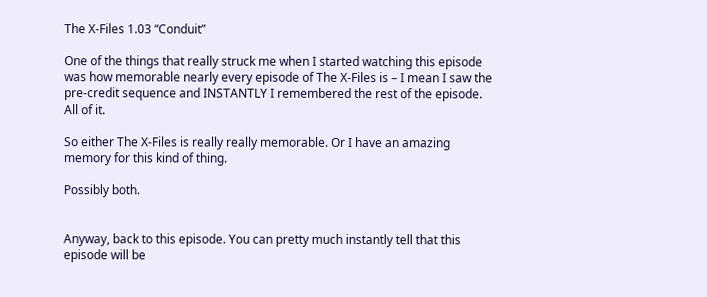The X-Files 1.03 “Conduit”

One of the things that really struck me when I started watching this episode was how memorable nearly every episode of The X-Files is – I mean I saw the pre-credit sequence and INSTANTLY I remembered the rest of the episode. All of it.

So either The X-Files is really really memorable. Or I have an amazing memory for this kind of thing.

Possibly both.


Anyway, back to this episode. You can pretty much instantly tell that this episode will be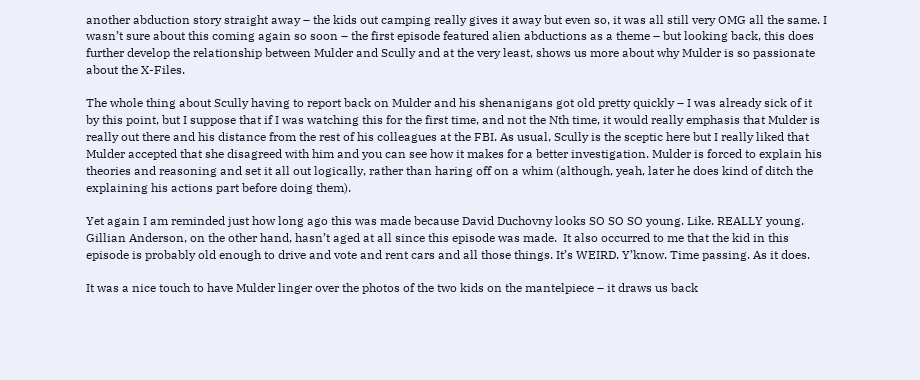another abduction story straight away – the kids out camping really gives it away but even so, it was all still very OMG all the same. I wasn’t sure about this coming again so soon – the first episode featured alien abductions as a theme – but looking back, this does further develop the relationship between Mulder and Scully and at the very least, shows us more about why Mulder is so passionate about the X-Files.

The whole thing about Scully having to report back on Mulder and his shenanigans got old pretty quickly – I was already sick of it by this point, but I suppose that if I was watching this for the first time, and not the Nth time, it would really emphasis that Mulder is really out there and his distance from the rest of his colleagues at the FBI. As usual, Scully is the sceptic here but I really liked that Mulder accepted that she disagreed with him and you can see how it makes for a better investigation. Mulder is forced to explain his theories and reasoning and set it all out logically, rather than haring off on a whim (although, yeah, later he does kind of ditch the explaining his actions part before doing them).

Yet again I am reminded just how long ago this was made because David Duchovny looks SO SO SO young. Like. REALLY young.  Gillian Anderson, on the other hand, hasn’t aged at all since this episode was made.  It also occurred to me that the kid in this episode is probably old enough to drive and vote and rent cars and all those things. It’s WEIRD. Y’know. Time passing. As it does.

It was a nice touch to have Mulder linger over the photos of the two kids on the mantelpiece – it draws us back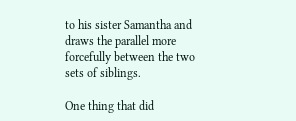to his sister Samantha and draws the parallel more forcefully between the two sets of siblings.

One thing that did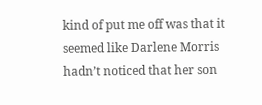kind of put me off was that it seemed like Darlene Morris hadn’t noticed that her son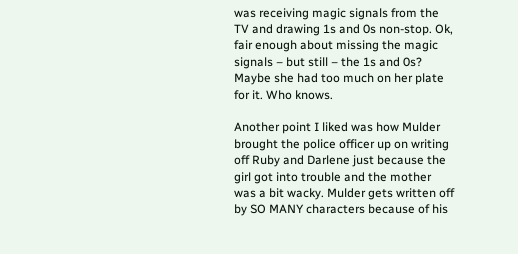was receiving magic signals from the TV and drawing 1s and 0s non-stop. Ok, fair enough about missing the magic signals – but still – the 1s and 0s? Maybe she had too much on her plate for it. Who knows.

Another point I liked was how Mulder brought the police officer up on writing off Ruby and Darlene just because the girl got into trouble and the mother was a bit wacky. Mulder gets written off by SO MANY characters because of his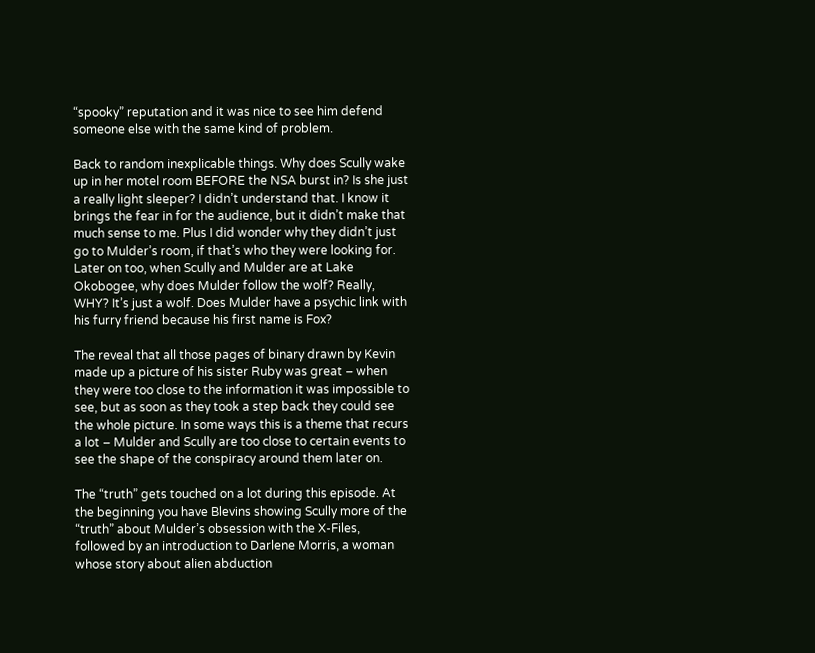“spooky” reputation and it was nice to see him defend someone else with the same kind of problem.

Back to random inexplicable things. Why does Scully wake up in her motel room BEFORE the NSA burst in? Is she just a really light sleeper? I didn’t understand that. I know it brings the fear in for the audience, but it didn’t make that much sense to me. Plus I did wonder why they didn’t just go to Mulder’s room, if that’s who they were looking for. Later on too, when Scully and Mulder are at Lake Okobogee, why does Mulder follow the wolf? Really, WHY? It’s just a wolf. Does Mulder have a psychic link with his furry friend because his first name is Fox?

The reveal that all those pages of binary drawn by Kevin made up a picture of his sister Ruby was great – when they were too close to the information it was impossible to see, but as soon as they took a step back they could see the whole picture. In some ways this is a theme that recurs a lot – Mulder and Scully are too close to certain events to see the shape of the conspiracy around them later on.

The “truth” gets touched on a lot during this episode. At the beginning you have Blevins showing Scully more of the “truth” about Mulder’s obsession with the X-Files, followed by an introduction to Darlene Morris, a woman whose story about alien abduction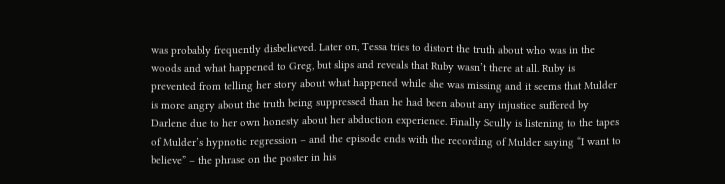was probably frequently disbelieved. Later on, Tessa tries to distort the truth about who was in the woods and what happened to Greg, but slips and reveals that Ruby wasn’t there at all. Ruby is prevented from telling her story about what happened while she was missing and it seems that Mulder is more angry about the truth being suppressed than he had been about any injustice suffered by Darlene due to her own honesty about her abduction experience. Finally Scully is listening to the tapes of Mulder’s hypnotic regression – and the episode ends with the recording of Mulder saying “I want to believe” – the phrase on the poster in his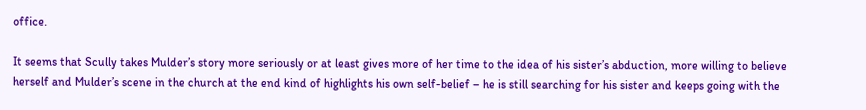office.

It seems that Scully takes Mulder’s story more seriously or at least gives more of her time to the idea of his sister’s abduction, more willing to believe herself and Mulder’s scene in the church at the end kind of highlights his own self-belief – he is still searching for his sister and keeps going with the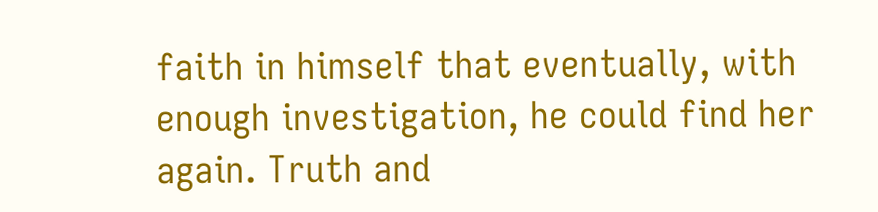faith in himself that eventually, with enough investigation, he could find her again. Truth and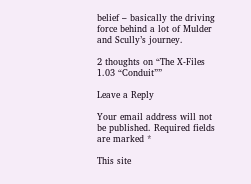belief – basically the driving force behind a lot of Mulder and Scully’s journey.

2 thoughts on “The X-Files 1.03 “Conduit””

Leave a Reply

Your email address will not be published. Required fields are marked *

This site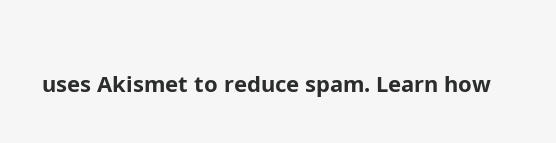uses Akismet to reduce spam. Learn how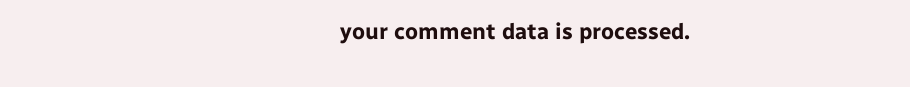your comment data is processed.